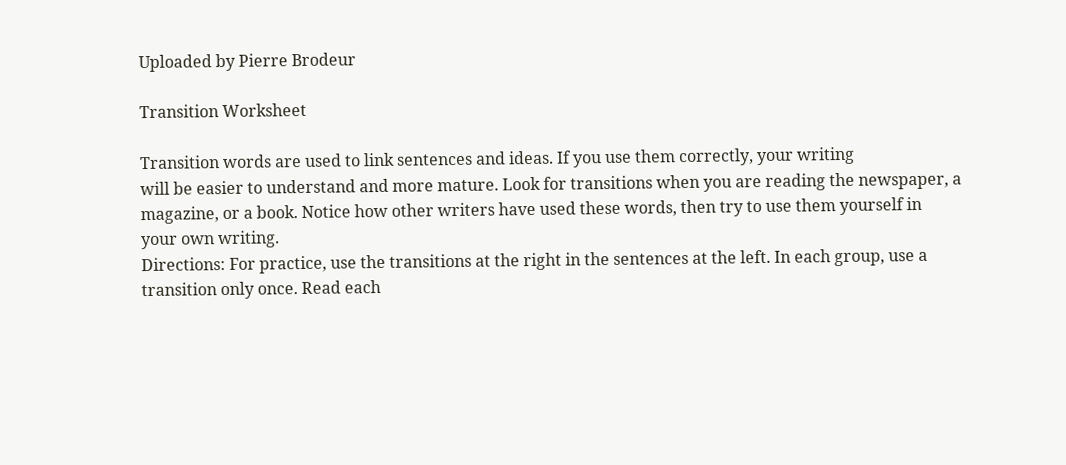Uploaded by Pierre Brodeur

Transition Worksheet

Transition words are used to link sentences and ideas. If you use them correctly, your writing
will be easier to understand and more mature. Look for transitions when you are reading the newspaper, a
magazine, or a book. Notice how other writers have used these words, then try to use them yourself in
your own writing.
Directions: For practice, use the transitions at the right in the sentences at the left. In each group, use a
transition only once. Read each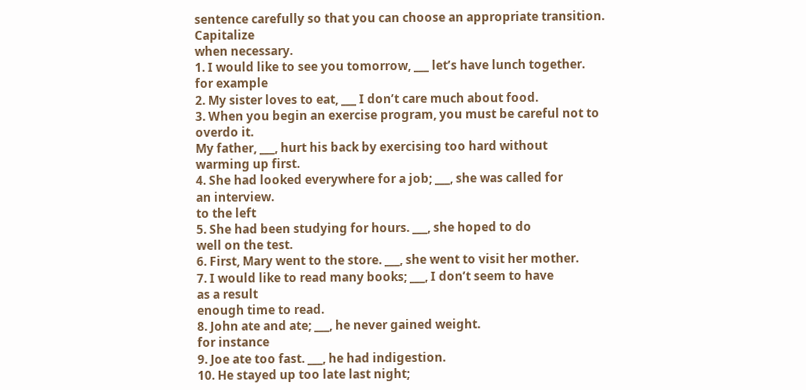sentence carefully so that you can choose an appropriate transition. Capitalize
when necessary.
1. I would like to see you tomorrow, ___ let’s have lunch together.
for example
2. My sister loves to eat, ___ I don’t care much about food.
3. When you begin an exercise program, you must be careful not to overdo it.
My father, ___, hurt his back by exercising too hard without
warming up first.
4. She had looked everywhere for a job; ___, she was called for
an interview.
to the left
5. She had been studying for hours. ___, she hoped to do
well on the test.
6. First, Mary went to the store. ___, she went to visit her mother.
7. I would like to read many books; ___, I don’t seem to have
as a result
enough time to read.
8. John ate and ate; ___, he never gained weight.
for instance
9. Joe ate too fast. ___, he had indigestion.
10. He stayed up too late last night;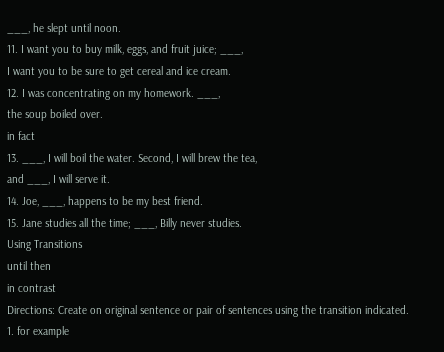___, he slept until noon.
11. I want you to buy milk, eggs, and fruit juice; ___,
I want you to be sure to get cereal and ice cream.
12. I was concentrating on my homework. ___,
the soup boiled over.
in fact
13. ___, I will boil the water. Second, I will brew the tea,
and ___, I will serve it.
14. Joe, ___, happens to be my best friend.
15. Jane studies all the time; ___, Billy never studies.
Using Transitions
until then
in contrast
Directions: Create on original sentence or pair of sentences using the transition indicated.
1. for example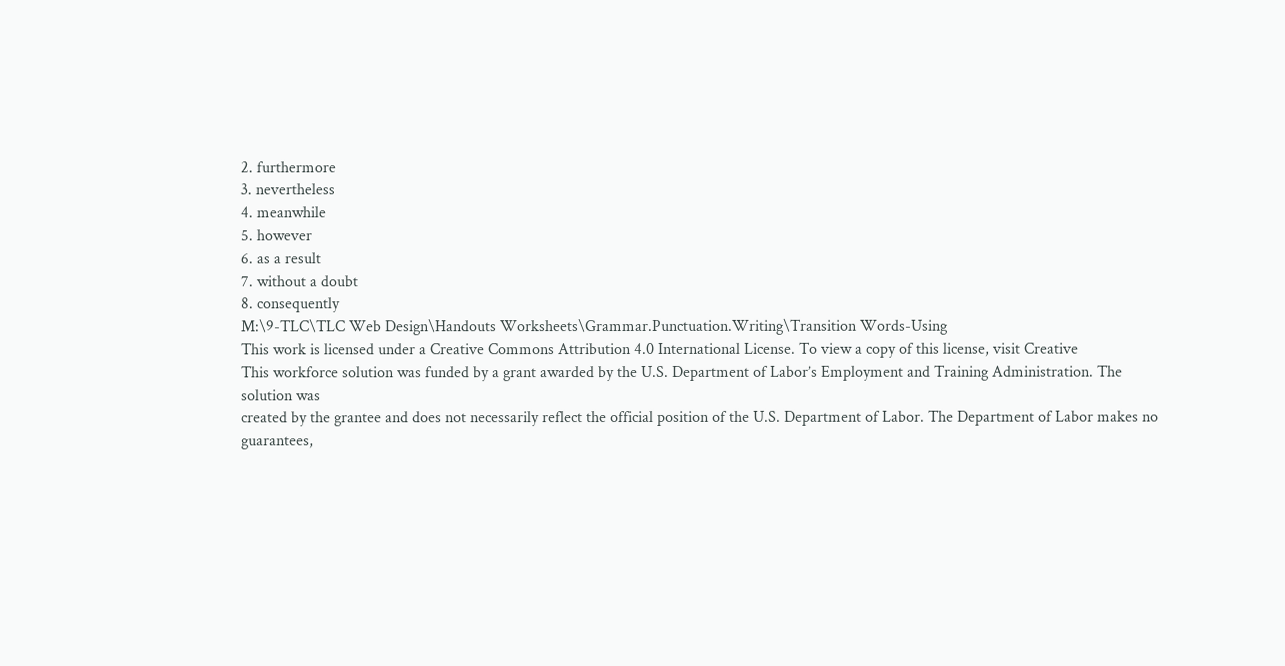2. furthermore
3. nevertheless
4. meanwhile
5. however
6. as a result
7. without a doubt
8. consequently
M:\9-TLC\TLC Web Design\Handouts Worksheets\Grammar.Punctuation.Writing\Transition Words-Using
This work is licensed under a Creative Commons Attribution 4.0 International License. To view a copy of this license, visit Creative
This workforce solution was funded by a grant awarded by the U.S. Department of Labor’s Employment and Training Administration. The solution was
created by the grantee and does not necessarily reflect the official position of the U.S. Department of Labor. The Department of Labor makes no
guarantees,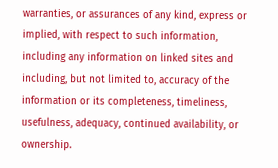warranties, or assurances of any kind, express or implied, with respect to such information, including any information on linked sites and
including, but not limited to, accuracy of the information or its completeness, timeliness, usefulness, adequacy, continued availability, or ownership.